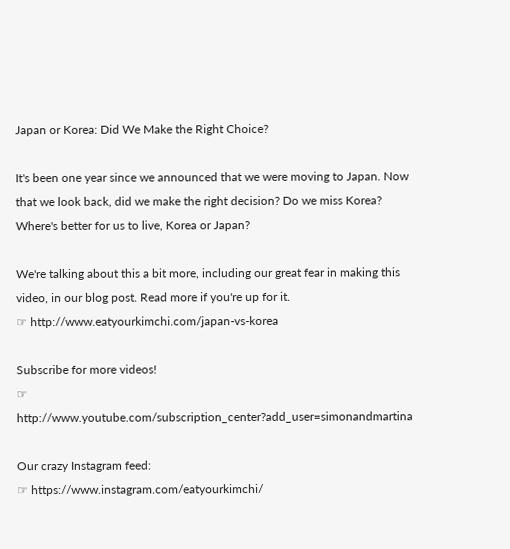Japan or Korea: Did We Make the Right Choice?

It's been one year since we announced that we were moving to Japan. Now that we look back, did we make the right decision? Do we miss Korea? Where's better for us to live, Korea or Japan?

We're talking about this a bit more, including our great fear in making this video, in our blog post. Read more if you're up for it.
☞ http://www.eatyourkimchi.com/japan-vs-korea

Subscribe for more videos!
☞ http://www.youtube.com/subscription_center?add_user=simonandmartina

Our crazy Instagram feed:
☞ https://www.instagram.com/eatyourkimchi/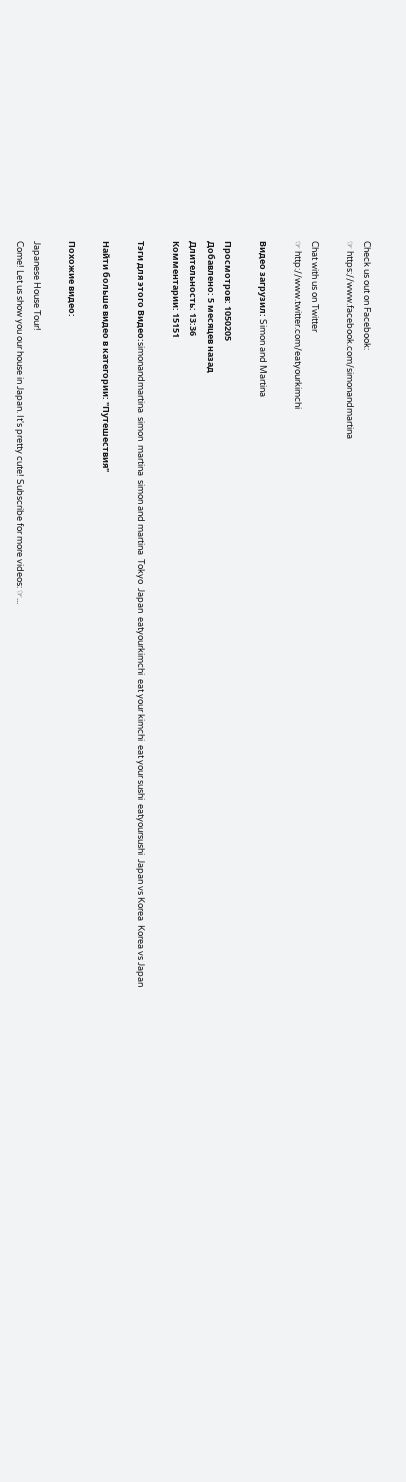Check us out on Facebook:
☞ https://www.facebook.com/simonandmartina

Chat with us on Twitter
☞ http://www.twitter.com/eatyourkimchi

Видео загрузил: Simon and Martina

Просмотров: 1050205
Добавлено: 5 месяцев назад
Длительность: 13:36
Комментарии: 15151

Тэги для этого Видео:simonandmartina  simon  martina  simon and martina  Tokyo  Japan  eatyourkimchi  eat your kimchi  eat your sushi  eatyoursushi  Japan vs Korea  Korea vs Japan

Найти больше видео в категории: "Путешествия"

Похожие видео:

Japanese House Tour!
Come! Let us show you our house in Japan. It's pretty cute! Subscribe for more videos: ☞...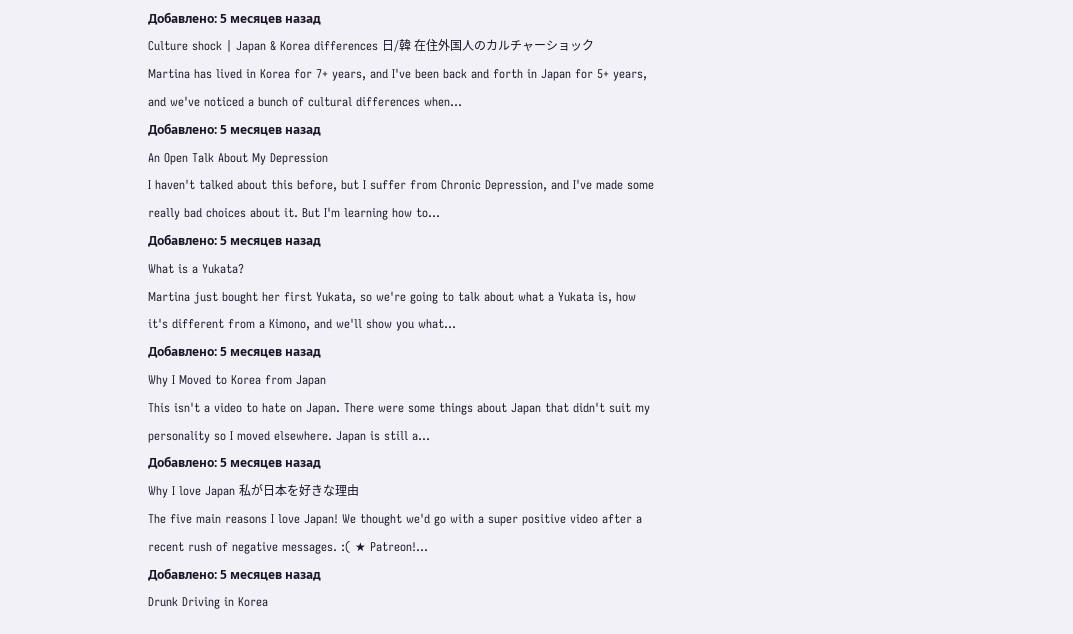Добавлено: 5 месяцев назад
Culture shock | Japan & Korea differences 日/韓 在住外国人のカルチャーショック
Martina has lived in Korea for 7+ years, and I've been back and forth in Japan for 5+ years, and we've noticed a bunch of cultural differences when...
Добавлено: 5 месяцев назад
An Open Talk About My Depression
I haven't talked about this before, but I suffer from Chronic Depression, and I've made some really bad choices about it. But I'm learning how to...
Добавлено: 5 месяцев назад
What is a Yukata?
Martina just bought her first Yukata, so we're going to talk about what a Yukata is, how it's different from a Kimono, and we'll show you what...
Добавлено: 5 месяцев назад
Why I Moved to Korea from Japan
This isn't a video to hate on Japan. There were some things about Japan that didn't suit my personality so I moved elsewhere. Japan is still a...
Добавлено: 5 месяцев назад
Why I love Japan 私が日本を好きな理由
The five main reasons I love Japan! We thought we'd go with a super positive video after a recent rush of negative messages. :( ★ Patreon!...
Добавлено: 5 месяцев назад
Drunk Driving in Korea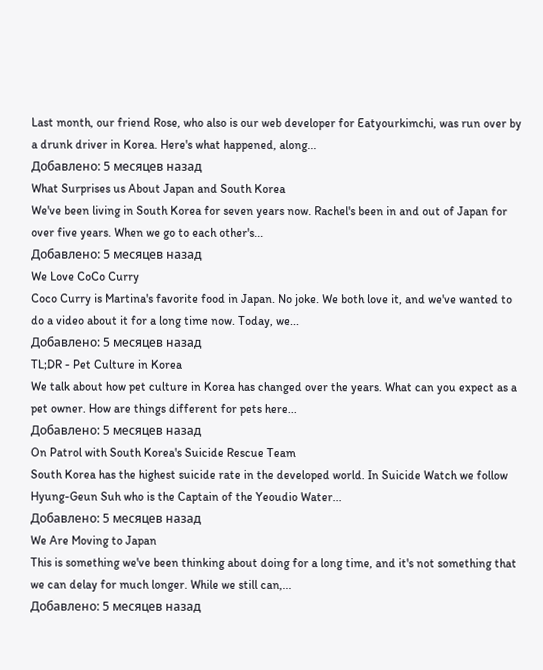Last month, our friend Rose, who also is our web developer for Eatyourkimchi, was run over by a drunk driver in Korea. Here's what happened, along...
Добавлено: 5 месяцев назад
What Surprises us About Japan and South Korea
We've been living in South Korea for seven years now. Rachel's been in and out of Japan for over five years. When we go to each other's...
Добавлено: 5 месяцев назад
We Love CoCo Curry
Coco Curry is Martina's favorite food in Japan. No joke. We both love it, and we've wanted to do a video about it for a long time now. Today, we...
Добавлено: 5 месяцев назад
TL;DR - Pet Culture in Korea
We talk about how pet culture in Korea has changed over the years. What can you expect as a pet owner. How are things different for pets here...
Добавлено: 5 месяцев назад
On Patrol with South Korea's Suicide Rescue Team
South Korea has the highest suicide rate in the developed world. In Suicide Watch we follow Hyung-Geun Suh who is the Captain of the Yeoudio Water...
Добавлено: 5 месяцев назад
We Are Moving to Japan
This is something we've been thinking about doing for a long time, and it's not something that we can delay for much longer. While we still can,...
Добавлено: 5 месяцев назад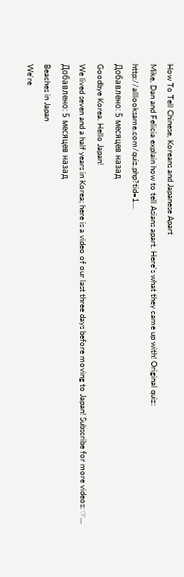How To Tell Chinese, Koreans and Japanese Apart
Mike, Dan and Felicia explain how to tell Asians apart. Here's what they came up with! Original quiz: http://alllooksame.com/quiz.php?tid=1...
Добавлено: 5 месяцев назад
Goodbye Korea. Hello Japan!
We lived seven and a half years in Korea; here is a video of our last three days before moving to Japan! Subscribe for more videos: ☞...
Добавлено: 5 месяцев назад
Beaches in Japan
We're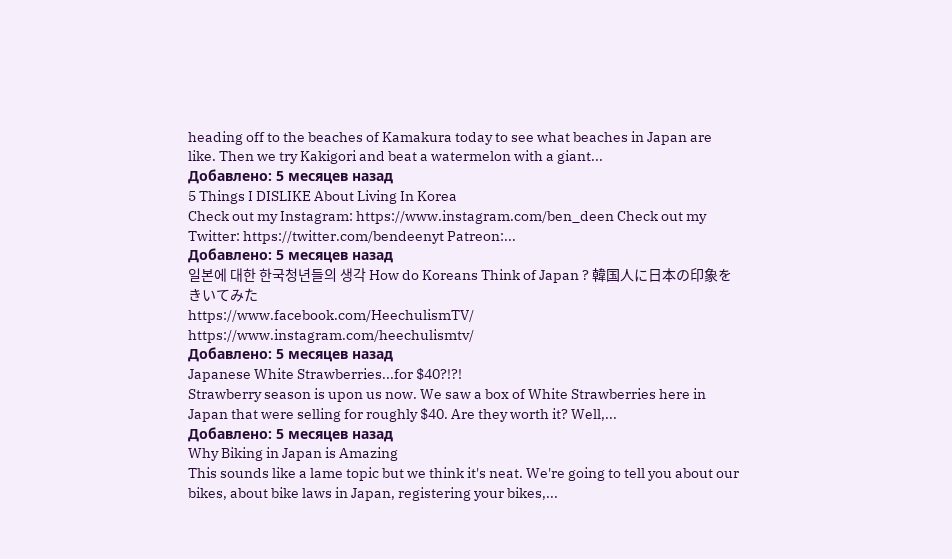heading off to the beaches of Kamakura today to see what beaches in Japan are like. Then we try Kakigori and beat a watermelon with a giant...
Добавлено: 5 месяцев назад
5 Things I DISLIKE About Living In Korea
Check out my Instagram: https://www.instagram.com/ben_deen Check out my Twitter: https://twitter.com/bendeenyt Patreon:...
Добавлено: 5 месяцев назад
일본에 대한 한국청년들의 생각 How do Koreans Think of Japan ? 韓国人に日本の印象をきいてみた
https://www.facebook.com/HeechulismTV/ https://www.instagram.com/heechulismtv/
Добавлено: 5 месяцев назад
Japanese White Strawberries...for $40?!?!
Strawberry season is upon us now. We saw a box of White Strawberries here in Japan that were selling for roughly $40. Are they worth it? Well,...
Добавлено: 5 месяцев назад
Why Biking in Japan is Amazing
This sounds like a lame topic but we think it's neat. We're going to tell you about our bikes, about bike laws in Japan, registering your bikes,...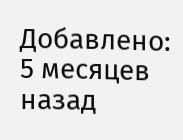Добавлено: 5 месяцев назад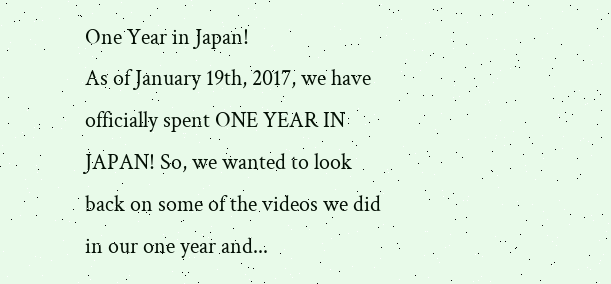One Year in Japan!
As of January 19th, 2017, we have officially spent ONE YEAR IN JAPAN! So, we wanted to look back on some of the videos we did in our one year and...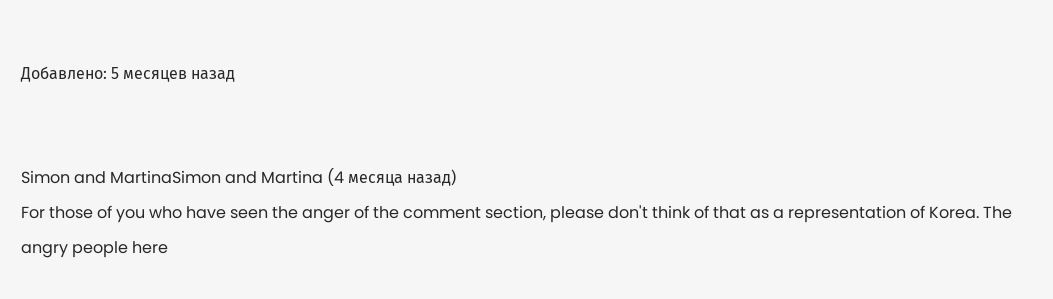Добавлено: 5 месяцев назад


Simon and MartinaSimon and Martina (4 месяца назад)
For those of you who have seen the anger of the comment section, please don't think of that as a representation of Korea. The angry people here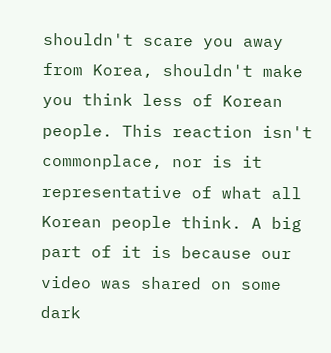shouldn't scare you away from Korea, shouldn't make you think less of Korean people. This reaction isn't commonplace, nor is it representative of what all Korean people think. A big part of it is because our video was shared on some dark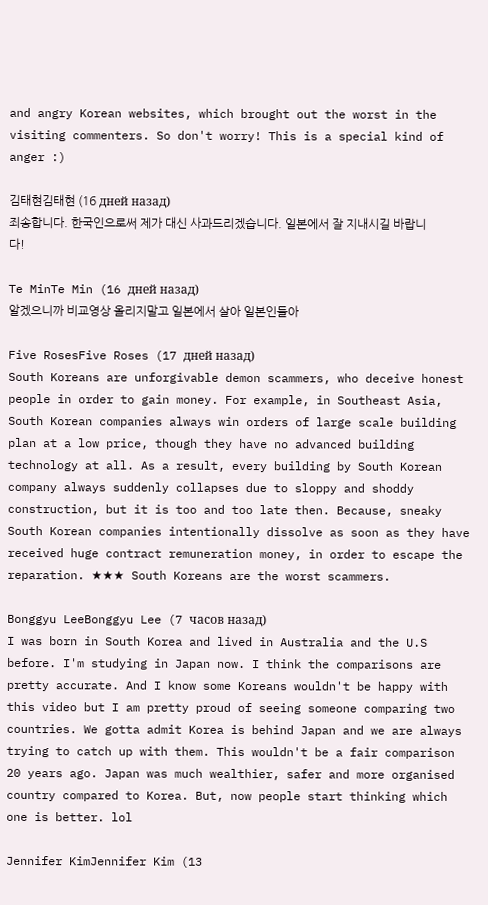and angry Korean websites, which brought out the worst in the visiting commenters. So don't worry! This is a special kind of anger :)

김태현김태현 (16 дней назад)
죄송합니다. 한국인으로써 제가 대신 사과드리겠습니다. 일본에서 잘 지내시길 바랍니다!

Te MinTe Min (16 дней назад)
알겠으니까 비교영상 올리지말고 일본에서 살아 일본인들아

Five RosesFive Roses (17 дней назад)
South Koreans are unforgivable demon scammers, who deceive honest people in order to gain money. For example, in Southeast Asia, South Korean companies always win orders of large scale building plan at a low price, though they have no advanced building technology at all. As a result, every building by South Korean company always suddenly collapses due to sloppy and shoddy construction, but it is too and too late then. Because, sneaky South Korean companies intentionally dissolve as soon as they have received huge contract remuneration money, in order to escape the reparation. ★★★ South Koreans are the worst scammers.

Bonggyu LeeBonggyu Lee (7 часов назад)
I was born in South Korea and lived in Australia and the U.S before. I'm studying in Japan now. I think the comparisons are pretty accurate. And I know some Koreans wouldn't be happy with this video but I am pretty proud of seeing someone comparing two countries. We gotta admit Korea is behind Japan and we are always trying to catch up with them. This wouldn't be a fair comparison 20 years ago. Japan was much wealthier, safer and more organised country compared to Korea. But, now people start thinking which one is better. lol

Jennifer KimJennifer Kim (13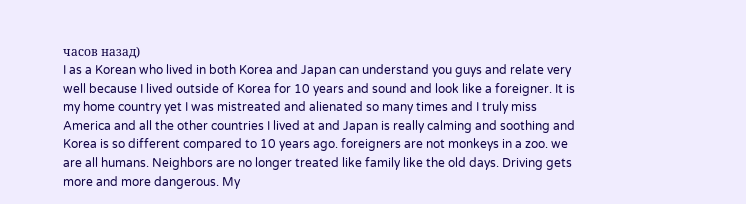часов назад)
I as a Korean who lived in both Korea and Japan can understand you guys and relate very well because I lived outside of Korea for 10 years and sound and look like a foreigner. It is my home country yet I was mistreated and alienated so many times and I truly miss America and all the other countries I lived at and Japan is really calming and soothing and Korea is so different compared to 10 years ago. foreigners are not monkeys in a zoo. we are all humans. Neighbors are no longer treated like family like the old days. Driving gets more and more dangerous. My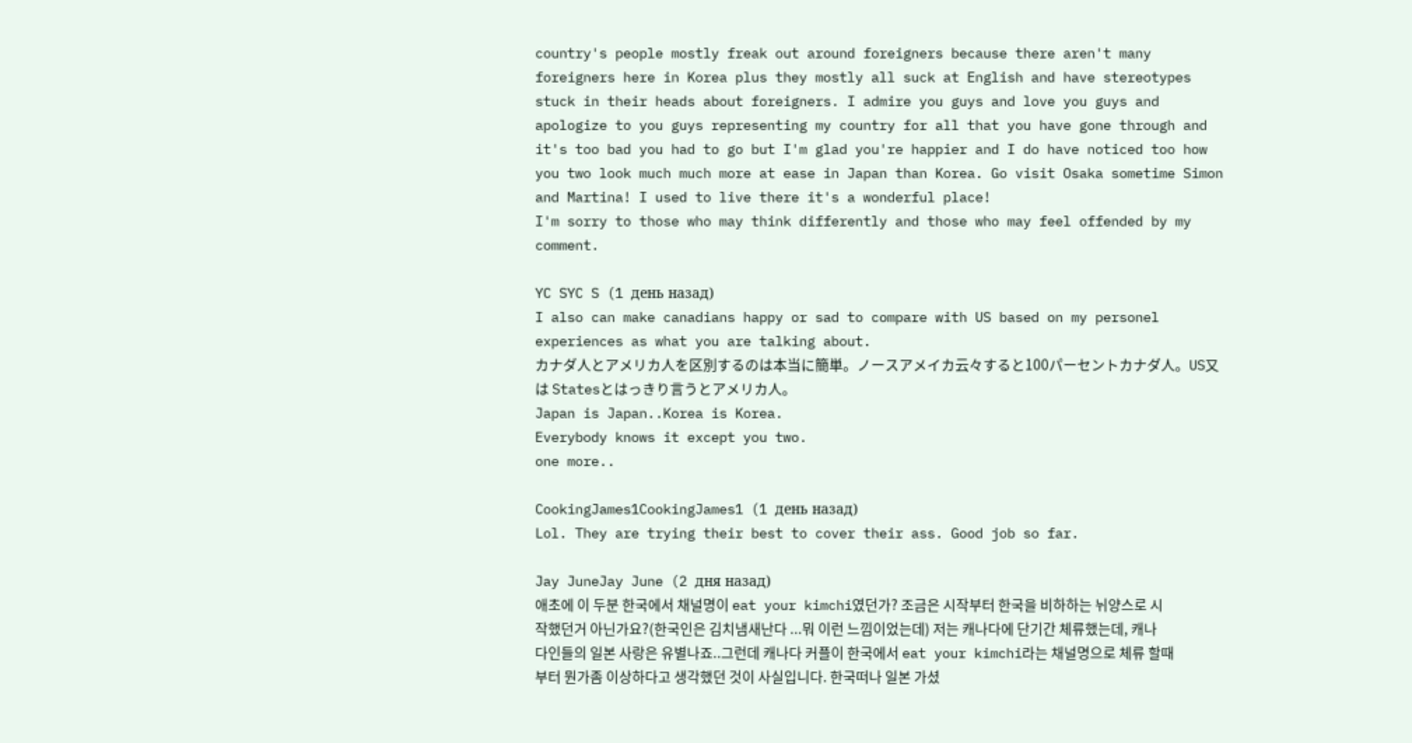country's people mostly freak out around foreigners because there aren't many foreigners here in Korea plus they mostly all suck at English and have stereotypes stuck in their heads about foreigners. I admire you guys and love you guys and apologize to you guys representing my country for all that you have gone through and it's too bad you had to go but I'm glad you're happier and I do have noticed too how you two look much much more at ease in Japan than Korea. Go visit Osaka sometime Simon and Martina! I used to live there it's a wonderful place!
I'm sorry to those who may think differently and those who may feel offended by my comment.

YC SYC S (1 день назад)
I also can make canadians happy or sad to compare with US based on my personel experiences as what you are talking about.
カナダ人とアメリカ人を区別するのは本当に簡単。ノースアメイカ云々すると100パーセントカナダ人。US又は Statesとはっきり言うとアメリカ人。
Japan is Japan..Korea is Korea.
Everybody knows it except you two.
one more..

CookingJames1CookingJames1 (1 день назад)
Lol. They are trying their best to cover their ass. Good job so far.

Jay JuneJay June (2 дня назад)
애초에 이 두분 한국에서 채널명이 eat your kimchi였던가? 조금은 시작부터 한국을 비하하는 뉘양스로 시작했던거 아닌가요?(한국인은 김치냄새난다 ...뭐 이런 느낌이었는데) 저는 캐나다에 단기간 체류했는데, 캐나다인들의 일본 사랑은 유별나죠..그런데 캐나다 커플이 한국에서 eat your kimchi라는 채널명으로 체류 할때부터 뭔가좀 이상하다고 생각했던 것이 사실입니다. 한국떠나 일본 가셨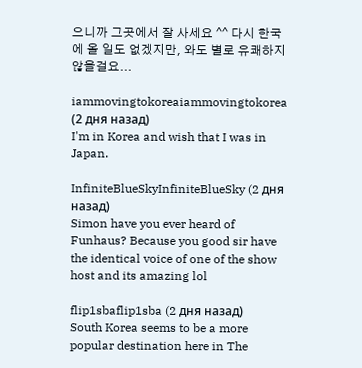으니까 그곳에서 잘 사세요 ^^ 다시 한국에 올 일도 없겠지만, 와도 별로 유쾌하지 않을걸요...

iammovingtokoreaiammovingtokorea (2 дня назад)
I'm in Korea and wish that I was in Japan.

InfiniteBlueSkyInfiniteBlueSky (2 дня назад)
Simon have you ever heard of Funhaus? Because you good sir have the identical voice of one of the show host and its amazing lol

flip1sbaflip1sba (2 дня назад)
South Korea seems to be a more popular destination here in The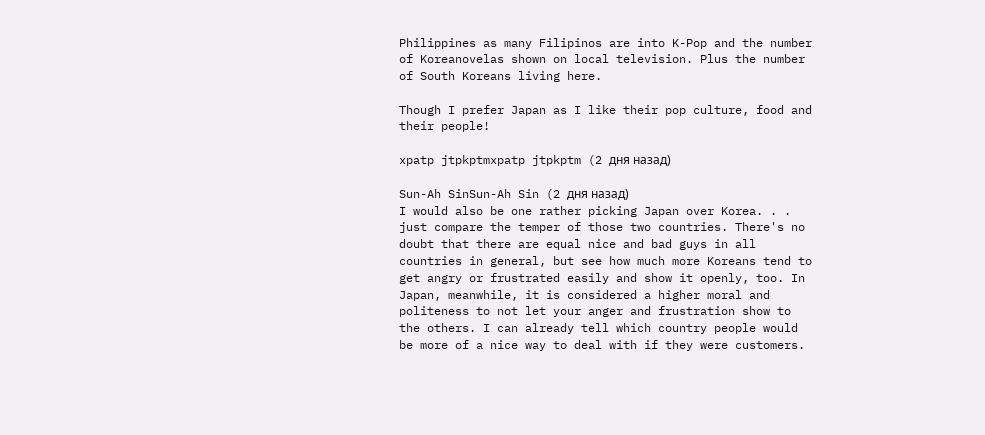Philippines as many Filipinos are into K-Pop and the number of Koreanovelas shown on local television. Plus the number of South Koreans living here.

Though I prefer Japan as I like their pop culture, food and their people!

xpatp jtpkptmxpatp jtpkptm (2 дня назад)

Sun-Ah SinSun-Ah Sin (2 дня назад)
I would also be one rather picking Japan over Korea. . . just compare the temper of those two countries. There's no doubt that there are equal nice and bad guys in all countries in general, but see how much more Koreans tend to get angry or frustrated easily and show it openly, too. In Japan, meanwhile, it is considered a higher moral and politeness to not let your anger and frustration show to the others. I can already tell which country people would be more of a nice way to deal with if they were customers.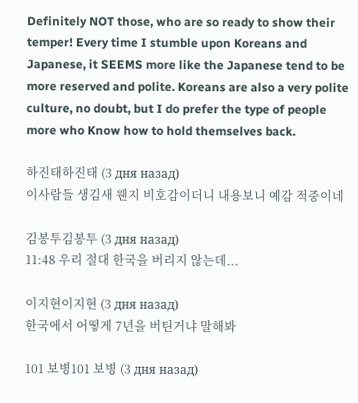Definitely NOT those, who are so ready to show their temper! Every time I stumble upon Koreans and Japanese, it SEEMS more like the Japanese tend to be more reserved and polite. Koreans are also a very polite culture, no doubt, but I do prefer the type of people more who Know how to hold themselves back.

하진태하진태 (3 дня назад)
이사람들 생김새 웬지 비호감이더니 내용보니 예감 적중이네

김봉투김봉투 (3 дня назад)
11:48 우리 절대 한국을 버리지 않는데...

이지현이지현 (3 дня назад)
한국에서 어떻게 7년을 버틴거냐 말해봐

101 보병101 보병 (3 дня назад)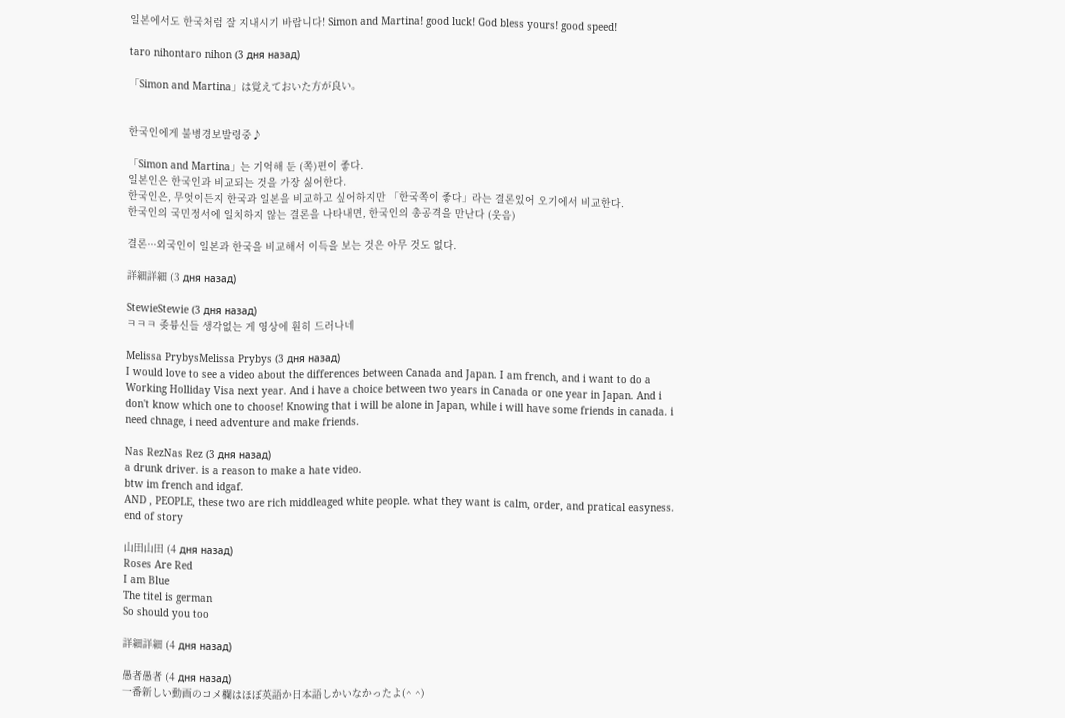일본에서도 한국처럼 잘 지내시기 바랍니다! Simon and Martina! good luck! God bless yours! good speed!

taro nihontaro nihon (3 дня назад)

「Simon and Martina」は覚えておいた方が良い。


한국인에게 불병경보발령중♪

「Simon and Martina」는 기억해 둔 (쪽)편이 좋다.
일본인은 한국인과 비교되는 것을 가장 싫어한다.
한국인은, 무엇이든지 한국과 일본을 비교하고 싶어하지만 「한국쪽이 좋다」라는 결론있어 오기에서 비교한다.
한국인의 국민정서에 일치하지 않는 결론을 나타내면, 한국인의 총공격을 만난다 (웃음)

결론···외국인이 일본과 한국을 비교해서 이득을 보는 것은 아무 것도 없다.

詳細詳細 (3 дня назад)

StewieStewie (3 дня назад)
ㅋㅋㅋ 좆븅신들 생각없는 게 영상에 훤히 드러나네

Melissa PrybysMelissa Prybys (3 дня назад)
I would love to see a video about the differences between Canada and Japan. I am french, and i want to do a Working Holliday Visa next year. And i have a choice between two years in Canada or one year in Japan. And i don't know which one to choose! Knowing that i will be alone in Japan, while i will have some friends in canada. i need chnage, i need adventure and make friends.

Nas RezNas Rez (3 дня назад)
a drunk driver. is a reason to make a hate video.
btw im french and idgaf.
AND , PEOPLE, these two are rich middleaged white people. what they want is calm, order, and pratical easyness. end of story

山田山田 (4 дня назад)
Roses Are Red
I am Blue
The titel is german
So should you too

詳細詳細 (4 дня назад)

愚者愚者 (4 дня назад)
一番新しい動画のコメ欄はほぼ英語か日本語しかいなかったよ(^ ^)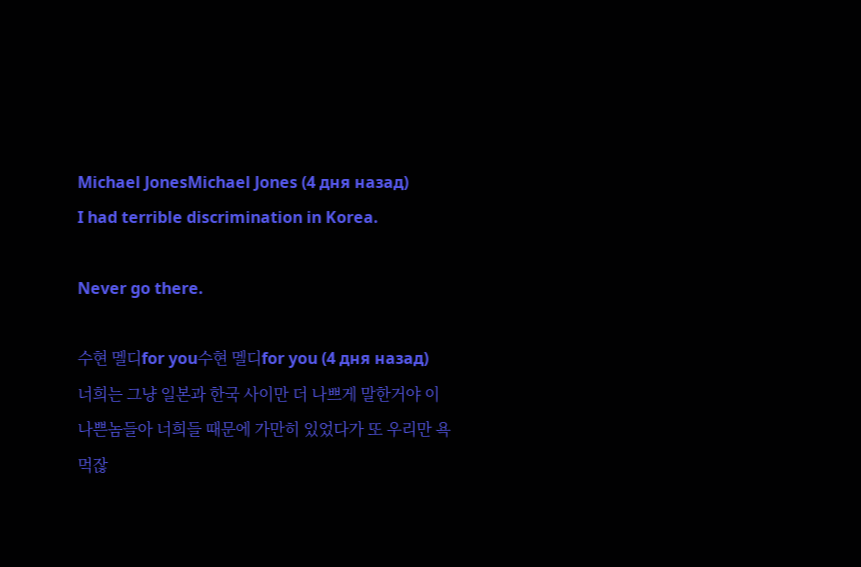Michael JonesMichael Jones (4 дня назад)
I had terrible discrimination in Korea.

Never go there.

수현 멜디for you수현 멜디for you (4 дня назад)
너희는 그냥 일본과 한국 사이만 더 나쁘게 말한거야 이 나쁜놈들아 너희들 때문에 가만히 있었다가 또 우리만 욕 먹잖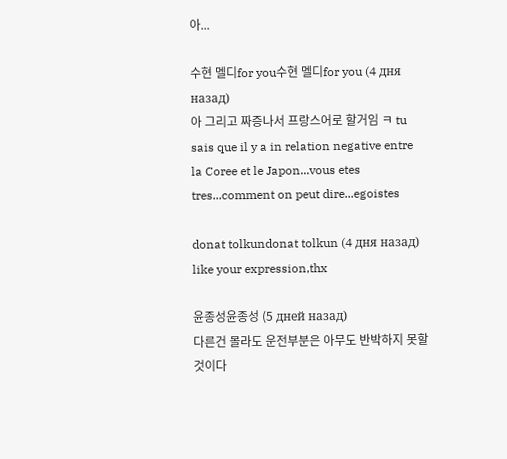아...

수현 멜디for you수현 멜디for you (4 дня назад)
아 그리고 짜증나서 프랑스어로 할거임 ㅋ tu sais que il y a in relation negative entre la Coree et le Japon...vous etes tres...comment on peut dire...egoistes

donat tolkundonat tolkun (4 дня назад)
like your expression,thx

윤종성윤종성 (5 дней назад)
다른건 몰라도 운전부분은 아무도 반박하지 못할것이다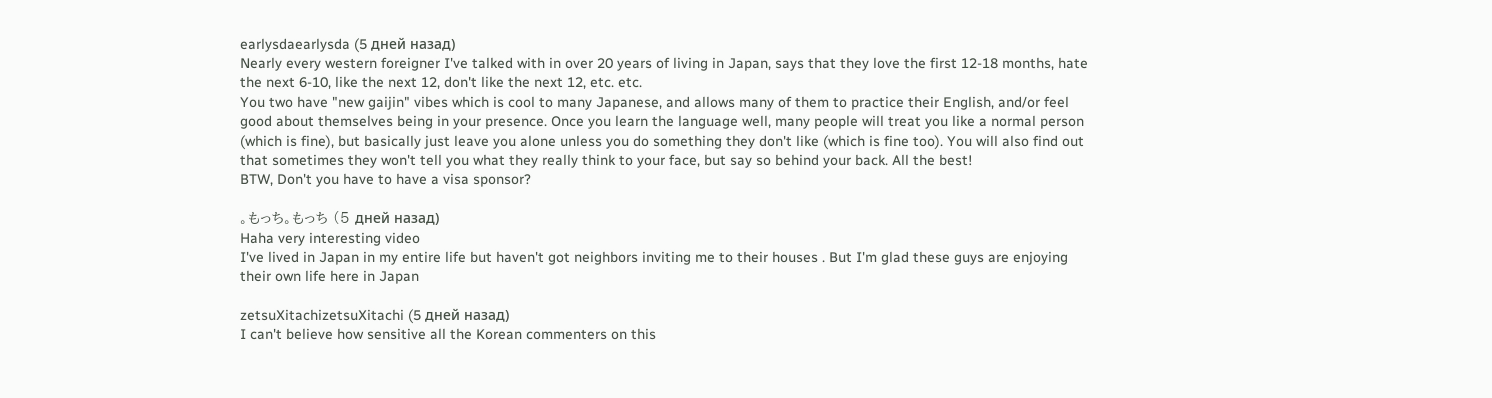earlysdaearlysda (5 дней назад)
Nearly every western foreigner I've talked with in over 20 years of living in Japan, says that they love the first 12-18 months, hate the next 6-10, like the next 12, don't like the next 12, etc. etc.
You two have "new gaijin" vibes which is cool to many Japanese, and allows many of them to practice their English, and/or feel good about themselves being in your presence. Once you learn the language well, many people will treat you like a normal person (which is fine), but basically just leave you alone unless you do something they don't like (which is fine too). You will also find out that sometimes they won't tell you what they really think to your face, but say so behind your back. All the best!
BTW, Don't you have to have a visa sponsor?

。もっち。もっち (5 дней назад)
Haha very interesting video
I've lived in Japan in my entire life but haven't got neighbors inviting me to their houses . But I'm glad these guys are enjoying their own life here in Japan

zetsuXitachizetsuXitachi (5 дней назад)
I can't believe how sensitive all the Korean commenters on this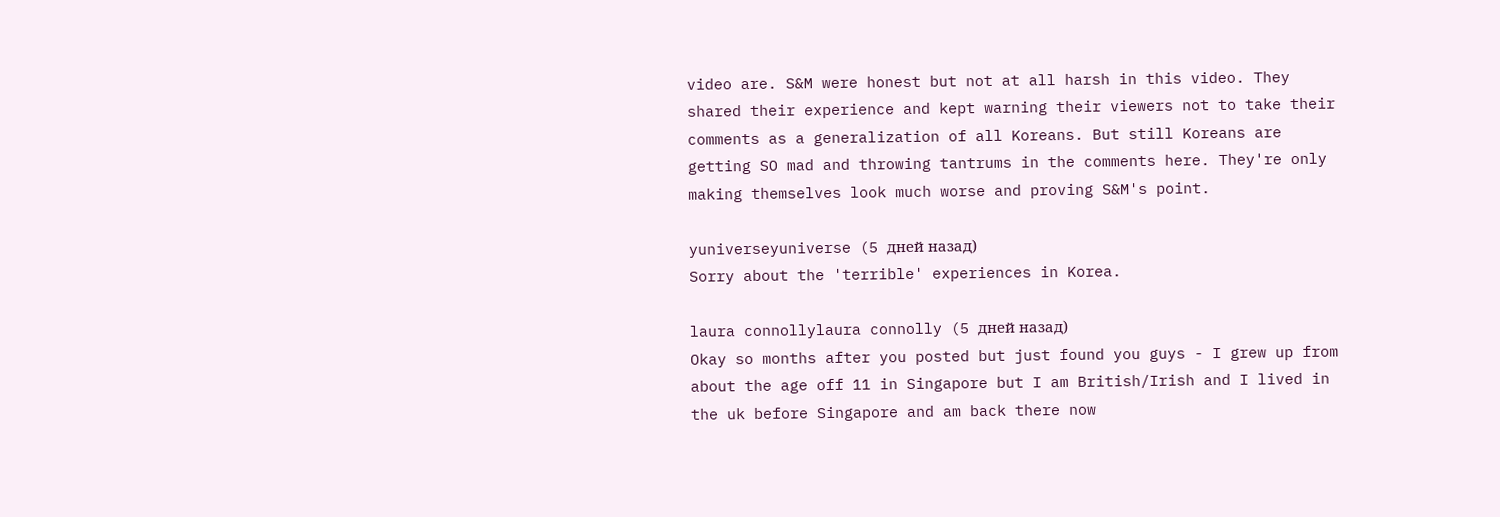video are. S&M were honest but not at all harsh in this video. They shared their experience and kept warning their viewers not to take their comments as a generalization of all Koreans. But still Koreans are getting SO mad and throwing tantrums in the comments here. They're only making themselves look much worse and proving S&M's point.

yuniverseyuniverse (5 дней назад)
Sorry about the 'terrible' experiences in Korea.

laura connollylaura connolly (5 дней назад)
Okay so months after you posted but just found you guys - I grew up from about the age off 11 in Singapore but I am British/Irish and I lived in the uk before Singapore and am back there now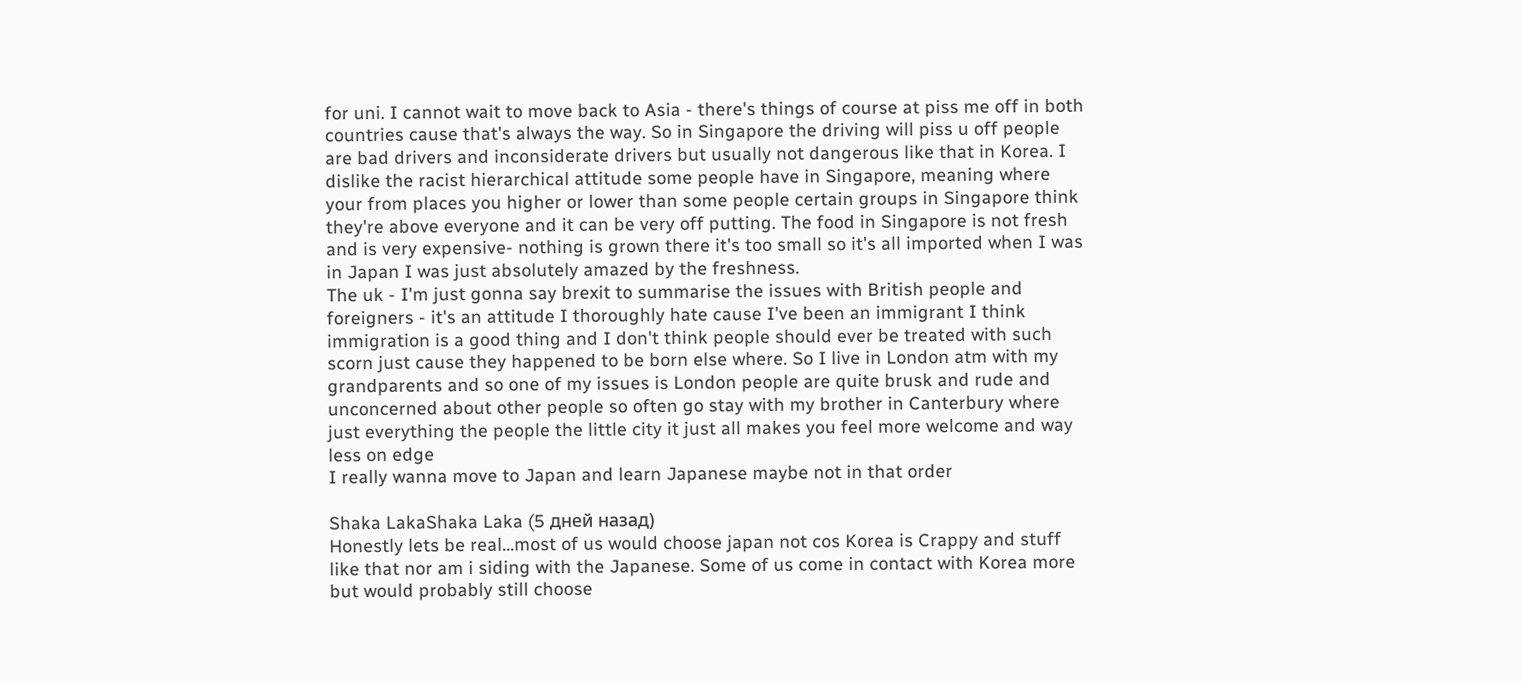for uni. I cannot wait to move back to Asia - there's things of course at piss me off in both countries cause that's always the way. So in Singapore the driving will piss u off people are bad drivers and inconsiderate drivers but usually not dangerous like that in Korea. I dislike the racist hierarchical attitude some people have in Singapore, meaning where your from places you higher or lower than some people certain groups in Singapore think they're above everyone and it can be very off putting. The food in Singapore is not fresh and is very expensive- nothing is grown there it's too small so it's all imported when I was in Japan I was just absolutely amazed by the freshness.
The uk - I'm just gonna say brexit to summarise the issues with British people and foreigners - it's an attitude I thoroughly hate cause I've been an immigrant I think immigration is a good thing and I don't think people should ever be treated with such scorn just cause they happened to be born else where. So I live in London atm with my grandparents and so one of my issues is London people are quite brusk and rude and unconcerned about other people so often go stay with my brother in Canterbury where just everything the people the little city it just all makes you feel more welcome and way less on edge
I really wanna move to Japan and learn Japanese maybe not in that order

Shaka LakaShaka Laka (5 дней назад)
Honestly lets be real...most of us would choose japan not cos Korea is Crappy and stuff like that nor am i siding with the Japanese. Some of us come in contact with Korea more but would probably still choose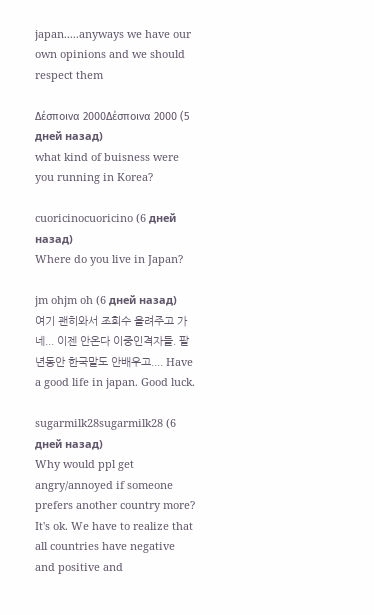japan.....anyways we have our own opinions and we should respect them

Δέσποινα 2000Δέσποινα 2000 (5 дней назад)
what kind of buisness were you running in Korea?

cuoricinocuoricino (6 дней назад)
Where do you live in Japan?

jm ohjm oh (6 дней назад)
여기 괜히와서 조회수 올려주고 가네... 이젠 안온다 이중인격자들. 팔년동안 한국말도 안배우고.... Have a good life in japan. Good luck.

sugarmilk28sugarmilk28 (6 дней назад)
Why would ppl get angry/annoyed if someone prefers another country more? It's ok. We have to realize that all countries have negative and positive and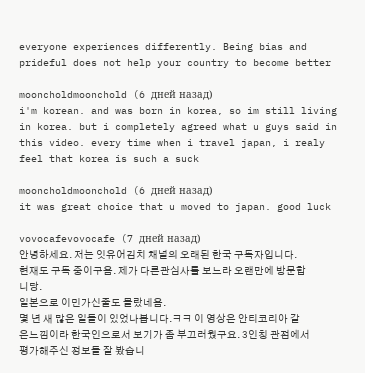everyone experiences differently. Being bias and prideful does not help your country to become better

mooncholdmoonchold (6 дней назад)
i'm korean. and was born in korea, so im still living in korea. but i completely agreed what u guys said in this video. every time when i travel japan, i realy feel that korea is such a suck

mooncholdmoonchold (6 дней назад)
it was great choice that u moved to japan. good luck

vovocafevovocafe (7 дней назад)
안녕하세요. 저는 잇유어김치 채널의 오래된 한국 구독자입니다.
현재도 구독 중이구욤. 제가 다른관심사를 보느라 오랜만에 방문합니당.
일본으로 이민가신줄도 몰랐네욤.
몇 년 새 많은 일들이 있었나봅니다.ㅋㅋ 이 영상은 안티코리아 같은느낌이라 한국인으로서 보기가 좀 부끄러웠구요. 3인칭 관점에서 평가해주신 정보들 잘 봤습니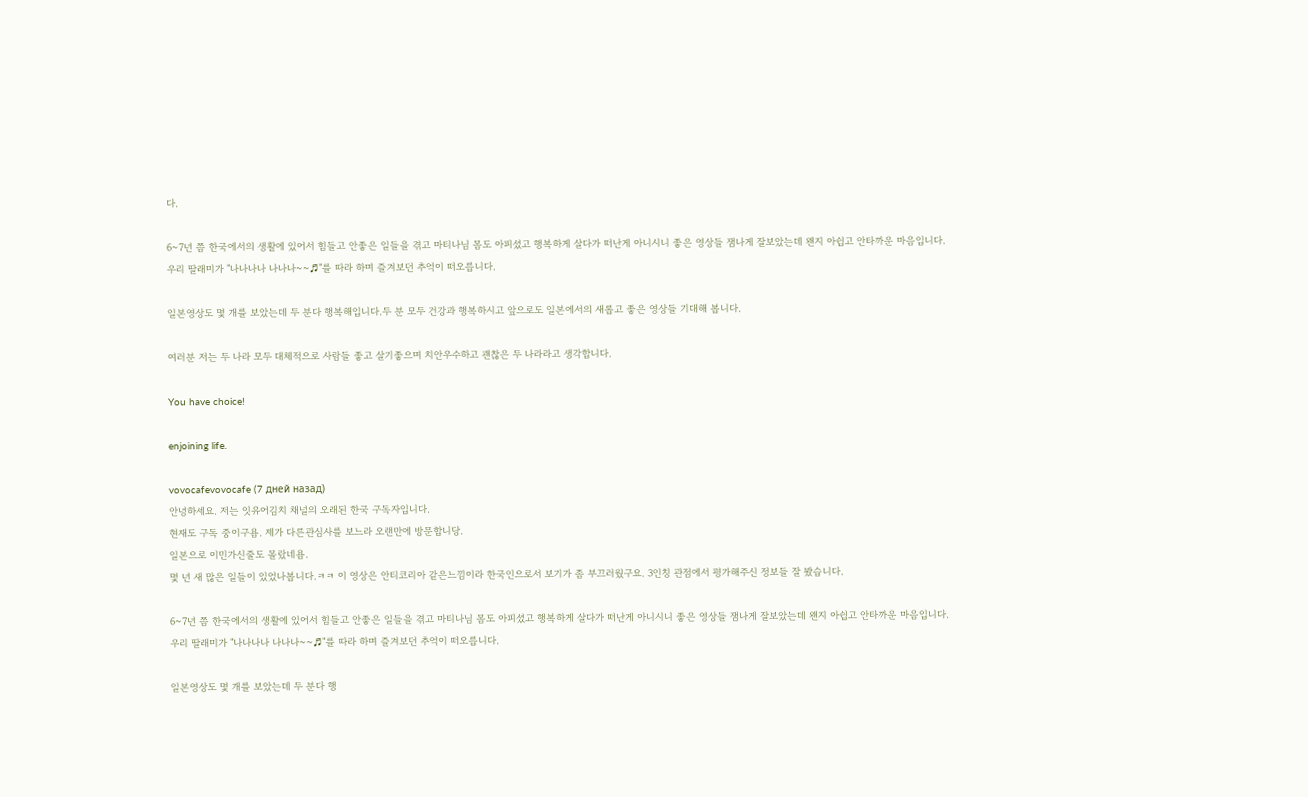다.

6~7년 쯤 한국에서의 생활에 있어서 힘들고 안좋은 일들을 겪고 마티나님 몸도 아피셨고 행복하게 살다가 떠난게 아니시니 좋은 영상들 잼나게 잘보았는데 왠지 아쉽고 안타까운 마음입니다.
우리 딸래미가 "나나나나 나나나~~♬"를 따라 하며 즐겨보던 추억이 떠오릅니다.

일본영상도 몇 개를 보았는데 두 분다 행복해입니다.두 분 모두 건강과 행복하시고 앞으로도 일본에서의 새롭고 좋은 영상들 기대해 봅니다.

여러분 저는 두 나라 모두 대체적으로 사람들 좋고 살기좋으며 치안우수하고 괜찮은 두 나라라고 생각합니다.

You have choice!

enjoining life.

vovocafevovocafe (7 дней назад)
안녕하세요. 저는 잇유어김치 채널의 오래된 한국 구독자입니다.
현재도 구독 중이구욤. 제가 다른관심사를 보느라 오랜만에 방문합니당.
일본으로 이민가신줄도 몰랐네욤.
몇 년 새 많은 일들이 있었나봅니다.ㅋㅋ 이 영상은 안티코리아 같은느낌이라 한국인으로서 보기가 좀 부끄러웠구요. 3인칭 관점에서 평가해주신 정보들 잘 봤습니다.

6~7년 쯤 한국에서의 생활에 있어서 힘들고 안좋은 일들을 겪고 마티나님 몸도 아피셨고 행복하게 살다가 떠난게 아니시니 좋은 영상들 잼나게 잘보았는데 왠지 아쉽고 안타까운 마음입니다.
우리 딸래미가 "나나나나 나나나~~♬"를 따라 하며 즐겨보던 추억이 떠오릅니다.

일본영상도 몇 개를 보았는데 두 분다 행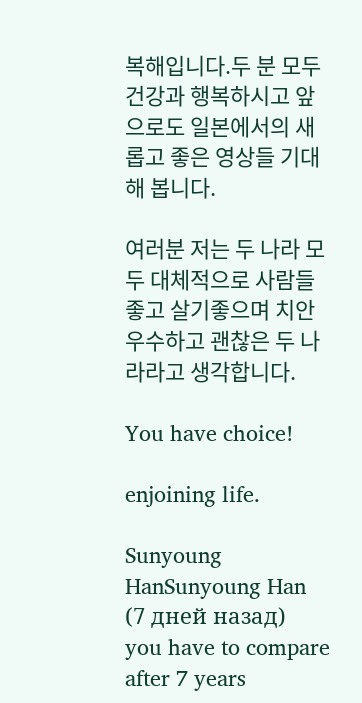복해입니다.두 분 모두 건강과 행복하시고 앞으로도 일본에서의 새롭고 좋은 영상들 기대해 봅니다.

여러분 저는 두 나라 모두 대체적으로 사람들 좋고 살기좋으며 치안우수하고 괜찮은 두 나라라고 생각합니다.

You have choice!

enjoining life.

Sunyoung HanSunyoung Han (7 дней назад)
you have to compare after 7 years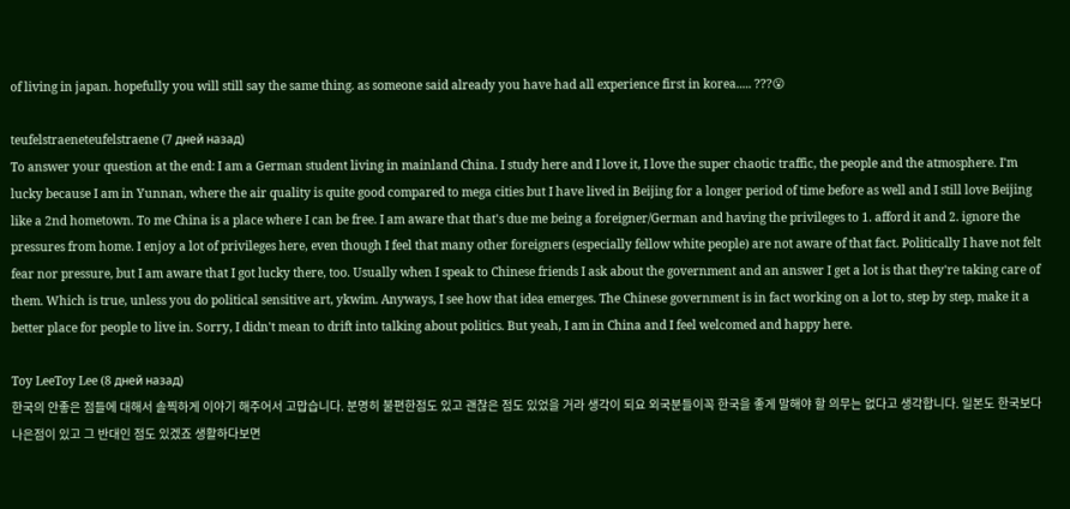of living in japan. hopefully you will still say the same thing. as someone said already you have had all experience first in korea..... ???😮

teufelstraeneteufelstraene (7 дней назад)
To answer your question at the end: I am a German student living in mainland China. I study here and I love it, I love the super chaotic traffic, the people and the atmosphere. I'm lucky because I am in Yunnan, where the air quality is quite good compared to mega cities but I have lived in Beijing for a longer period of time before as well and I still love Beijing like a 2nd hometown. To me China is a place where I can be free. I am aware that that's due me being a foreigner/German and having the privileges to 1. afford it and 2. ignore the pressures from home. I enjoy a lot of privileges here, even though I feel that many other foreigners (especially fellow white people) are not aware of that fact. Politically I have not felt fear nor pressure, but I am aware that I got lucky there, too. Usually when I speak to Chinese friends I ask about the government and an answer I get a lot is that they're taking care of them. Which is true, unless you do political sensitive art, ykwim. Anyways, I see how that idea emerges. The Chinese government is in fact working on a lot to, step by step, make it a better place for people to live in. Sorry, I didn't mean to drift into talking about politics. But yeah, I am in China and I feel welcomed and happy here.

Toy LeeToy Lee (8 дней назад)
한국의 안좋은 점들에 대해서 솔찍하게 이야기 해주어서 고맙습니다. 분명히 불편한점도 있고 괜찮은 점도 있었을 거라 생각이 되요 외국분들이꼭 한국을 좋게 말해야 할 의무는 없다고 생각합니다. 일본도 한국보다 나은점이 있고 그 반대인 점도 있겠죠 생활하다보면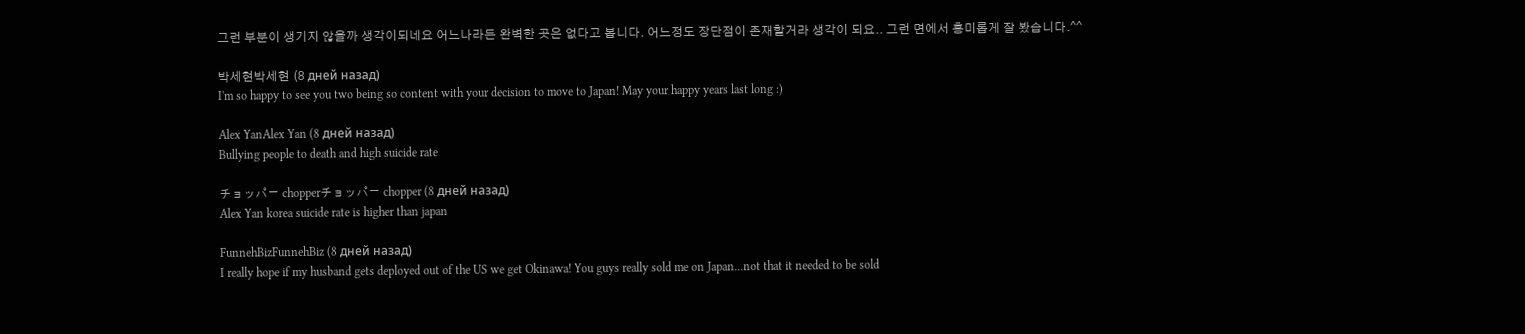그런 부분이 생기지 않을까 생각이되네요 어느나라든 완벽한 곳은 없다고 봅니다. 어느정도 장단점이 존재할거라 생각이 되요.. 그런 면에서 흥미롭게 잘 봤습니다.^^

박세현박세현 (8 дней назад)
I'm so happy to see you two being so content with your decision to move to Japan! May your happy years last long :)

Alex YanAlex Yan (8 дней назад)
Bullying people to death and high suicide rate

チョッパー chopperチョッパー chopper (8 дней назад)
Alex Yan korea suicide rate is higher than japan

FunnehBizFunnehBiz (8 дней назад)
I really hope if my husband gets deployed out of the US we get Okinawa! You guys really sold me on Japan...not that it needed to be sold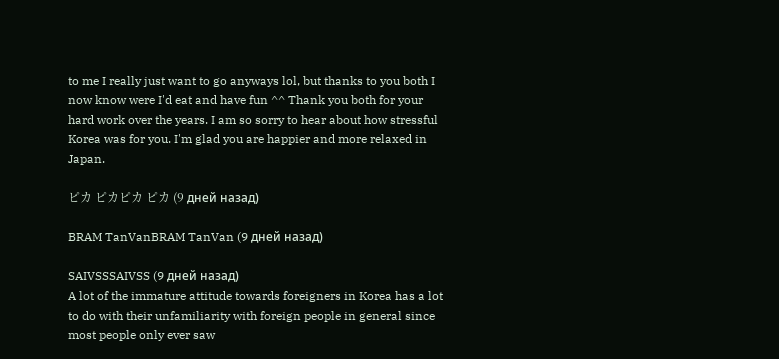to me I really just want to go anyways lol, but thanks to you both I now know were I'd eat and have fun ^^ Thank you both for your hard work over the years. I am so sorry to hear about how stressful Korea was for you. I'm glad you are happier and more relaxed in Japan.

ピカ ピカピカ ピカ (9 дней назад)

BRAM TanVanBRAM TanVan (9 дней назад)

SAIVSSSAIVSS (9 дней назад)
A lot of the immature attitude towards foreigners in Korea has a lot to do with their unfamiliarity with foreign people in general since most people only ever saw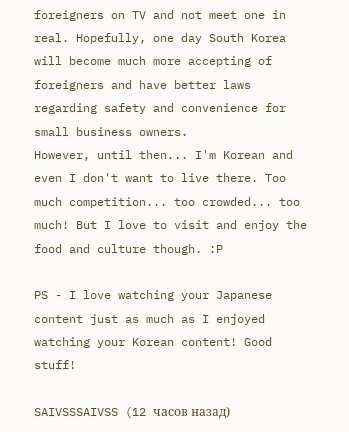foreigners on TV and not meet one in real. Hopefully, one day South Korea will become much more accepting of foreigners and have better laws regarding safety and convenience for small business owners.
However, until then... I'm Korean and even I don't want to live there. Too much competition... too crowded... too much! But I love to visit and enjoy the food and culture though. :P

PS - I love watching your Japanese content just as much as I enjoyed watching your Korean content! Good stuff!

SAIVSSSAIVSS (12 часов назад)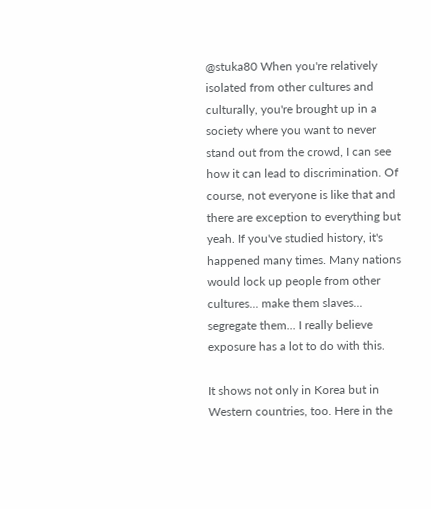@stuka80 When you're relatively isolated from other cultures and culturally, you're brought up in a society where you want to never stand out from the crowd, I can see how it can lead to discrimination. Of course, not everyone is like that and there are exception to everything but yeah. If you've studied history, it's happened many times. Many nations would lock up people from other cultures... make them slaves... segregate them... I really believe exposure has a lot to do with this.

It shows not only in Korea but in Western countries, too. Here in the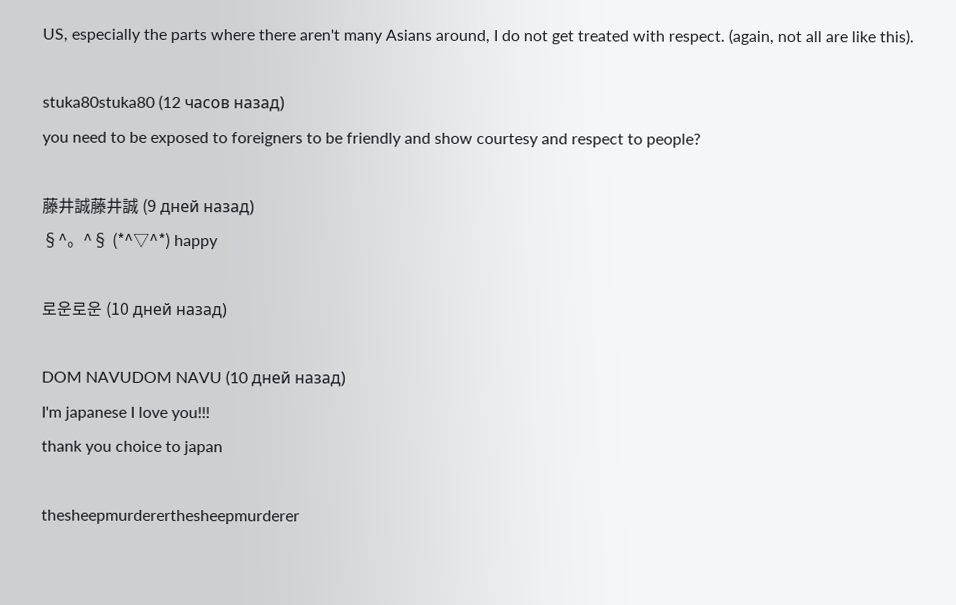US, especially the parts where there aren't many Asians around, I do not get treated with respect. (again, not all are like this).

stuka80stuka80 (12 часов назад)
you need to be exposed to foreigners to be friendly and show courtesy and respect to people?

藤井誠藤井誠 (9 дней назад)
§^。^§ (*^▽^*) happy

로운로운 (10 дней назад)

DOM NAVUDOM NAVU (10 дней назад)
I'm japanese I love you!!!
thank you choice to japan

thesheepmurdererthesheepmurderer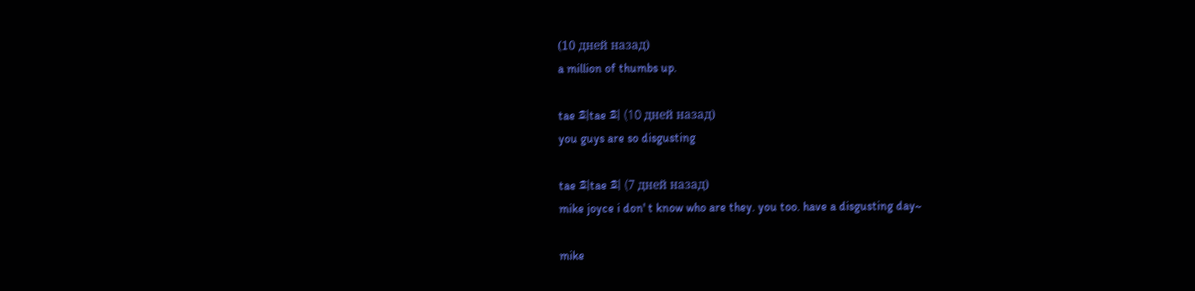(10 дней назад)
a million of thumbs up.

tae 희tae 희 (10 дней назад)
you guys are so disgusting

tae 희tae 희 (7 дней назад)
mike joyce i don' t know who are they. you too. have a disgusting day~

mike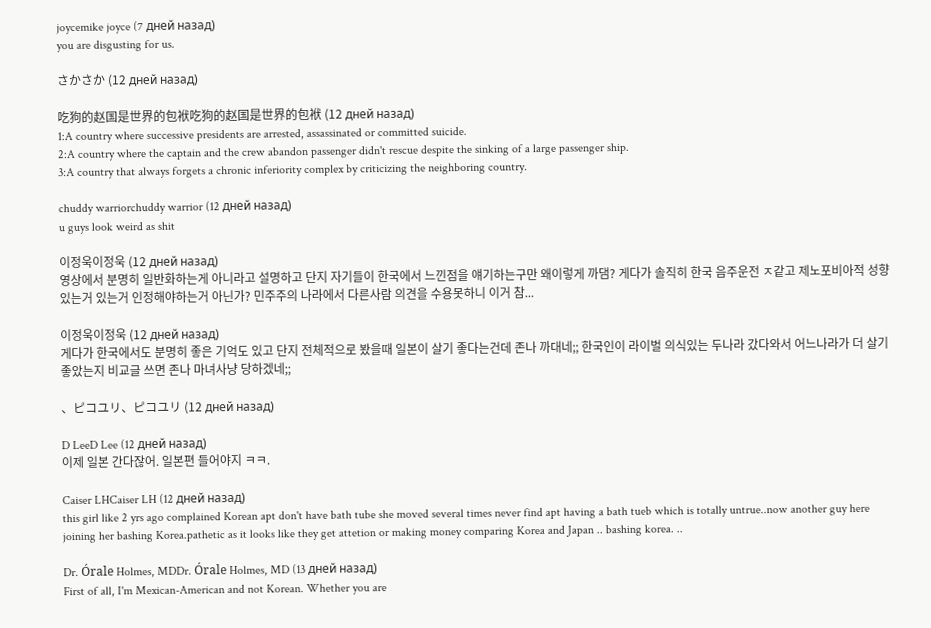joycemike joyce (7 дней назад)
you are disgusting for us.

さかさか (12 дней назад)

吃狗的赵国是世界的包袱吃狗的赵国是世界的包袱 (12 дней назад)
1:A country where successive presidents are arrested, assassinated or committed suicide.
2:A country where the captain and the crew abandon passenger didn't rescue despite the sinking of a large passenger ship.
3:A country that always forgets a chronic inferiority complex by criticizing the neighboring country.

chuddy warriorchuddy warrior (12 дней назад)
u guys look weird as shit

이정욱이정욱 (12 дней назад)
영상에서 분명히 일반화하는게 아니라고 설명하고 단지 자기들이 한국에서 느낀점을 얘기하는구만 왜이렇게 까댐? 게다가 솔직히 한국 음주운전 ㅈ같고 제노포비아적 성향있는거 있는거 인정해야하는거 아닌가? 민주주의 나라에서 다른사람 의견을 수용못하니 이거 참...

이정욱이정욱 (12 дней назад)
게다가 한국에서도 분명히 좋은 기억도 있고 단지 전체적으로 봤을때 일본이 살기 좋다는건데 존나 까대네;; 한국인이 라이벌 의식있는 두나라 갔다와서 어느나라가 더 살기 좋았는지 비교글 쓰면 존나 마녀사냥 당하겠네;;

、ピコユリ、ピコユリ (12 дней назад)

D LeeD Lee (12 дней назад)
이제 일본 간다잖어. 일본편 들어야지 ㅋㅋ.

Caiser LHCaiser LH (12 дней назад)
this girl like 2 yrs ago complained Korean apt don't have bath tube she moved several times never find apt having a bath tueb which is totally untrue..now another guy here joining her bashing Korea.pathetic as it looks like they get attetion or making money comparing Korea and Japan .. bashing korea. ..

Dr. Órale Holmes, MDDr. Órale Holmes, MD (13 дней назад)
First of all, I'm Mexican-American and not Korean. Whether you are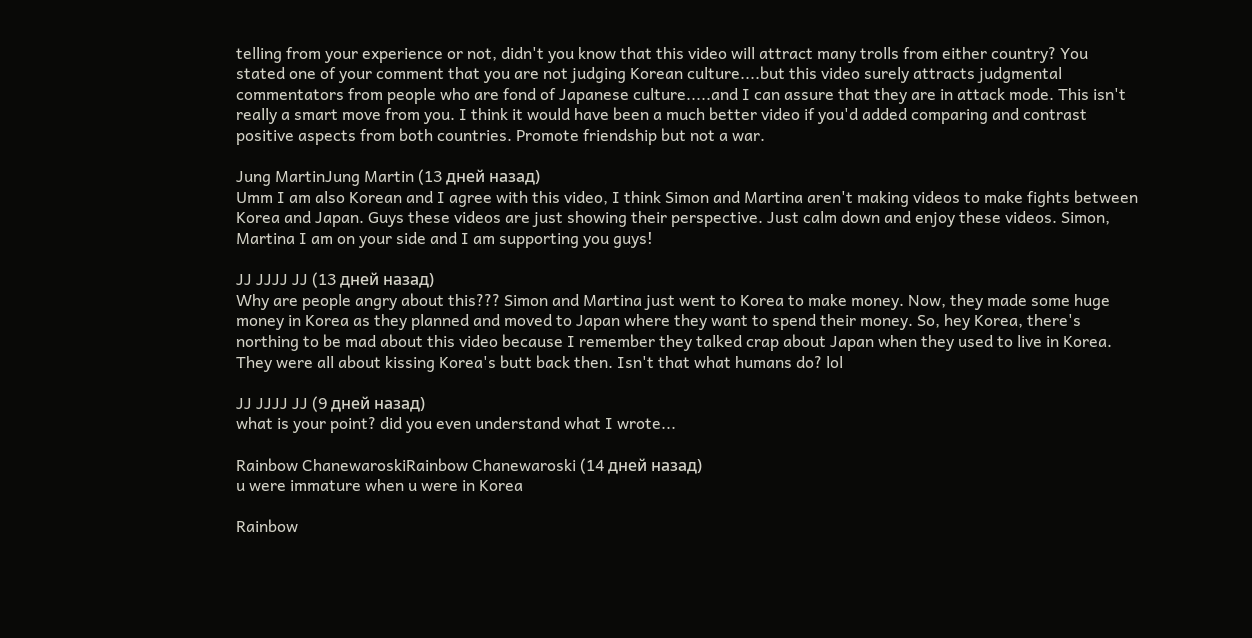telling from your experience or not, didn't you know that this video will attract many trolls from either country? You stated one of your comment that you are not judging Korean culture....but this video surely attracts judgmental commentators from people who are fond of Japanese culture.....and I can assure that they are in attack mode. This isn't really a smart move from you. I think it would have been a much better video if you'd added comparing and contrast positive aspects from both countries. Promote friendship but not a war.

Jung MartinJung Martin (13 дней назад)
Umm I am also Korean and I agree with this video, I think Simon and Martina aren't making videos to make fights between Korea and Japan. Guys these videos are just showing their perspective. Just calm down and enjoy these videos. Simon, Martina I am on your side and I am supporting you guys!

JJ JJJJ JJ (13 дней назад)
Why are people angry about this??? Simon and Martina just went to Korea to make money. Now, they made some huge money in Korea as they planned and moved to Japan where they want to spend their money. So, hey Korea, there's northing to be mad about this video because I remember they talked crap about Japan when they used to live in Korea. They were all about kissing Korea's butt back then. Isn't that what humans do? lol

JJ JJJJ JJ (9 дней назад)
what is your point? did you even understand what I wrote...

Rainbow ChanewaroskiRainbow Chanewaroski (14 дней назад)
u were immature when u were in Korea

Rainbow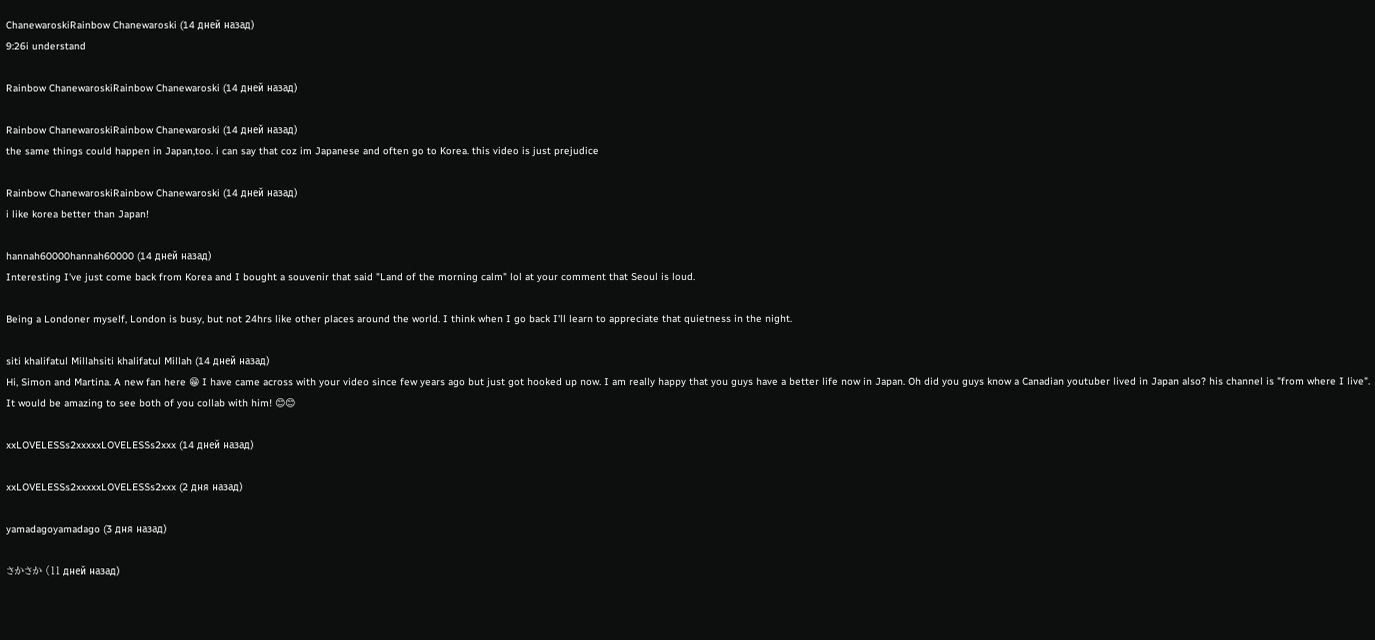ChanewaroskiRainbow Chanewaroski (14 дней назад)
9:26i understand

Rainbow ChanewaroskiRainbow Chanewaroski (14 дней назад)

Rainbow ChanewaroskiRainbow Chanewaroski (14 дней назад)
the same things could happen in Japan,too. i can say that coz im Japanese and often go to Korea. this video is just prejudice

Rainbow ChanewaroskiRainbow Chanewaroski (14 дней назад)
i like korea better than Japan!

hannah60000hannah60000 (14 дней назад)
Interesting I've just come back from Korea and I bought a souvenir that said "Land of the morning calm" lol at your comment that Seoul is loud.

Being a Londoner myself, London is busy, but not 24hrs like other places around the world. I think when I go back I'll learn to appreciate that quietness in the night.

siti khalifatul Millahsiti khalifatul Millah (14 дней назад)
Hi, Simon and Martina. A new fan here 😁 I have came across with your video since few years ago but just got hooked up now. I am really happy that you guys have a better life now in Japan. Oh did you guys know a Canadian youtuber lived in Japan also? his channel is "from where I live". It would be amazing to see both of you collab with him! 😊😊

xxLOVELESSs2xxxxxLOVELESSs2xxx (14 дней назад)

xxLOVELESSs2xxxxxLOVELESSs2xxx (2 дня назад)

yamadagoyamadago (3 дня назад)

さかさか (11 дней назад)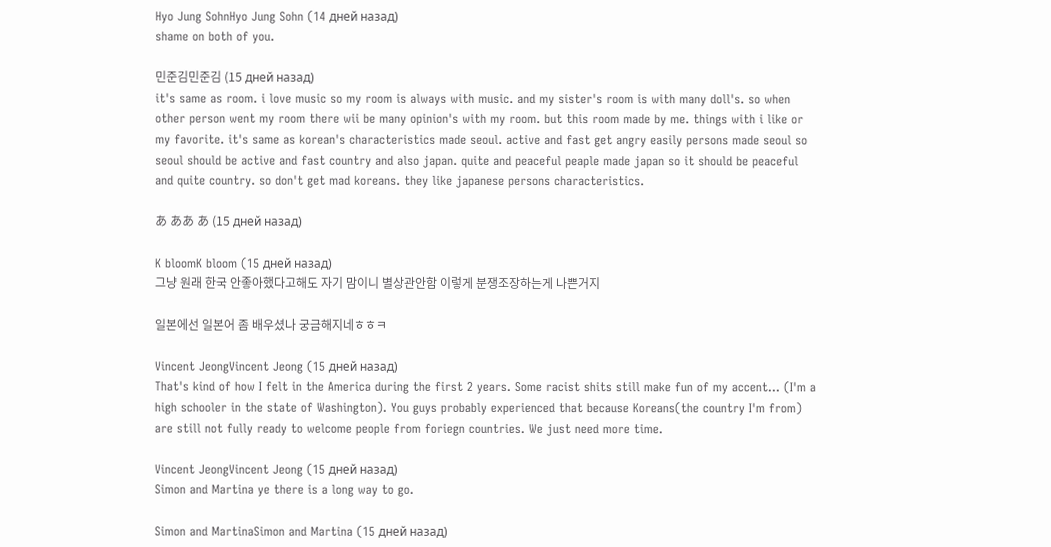Hyo Jung SohnHyo Jung Sohn (14 дней назад)
shame on both of you.

민준김민준김 (15 дней назад)
it's same as room. i love music so my room is always with music. and my sister's room is with many doll's. so when other person went my room there wii be many opinion's with my room. but this room made by me. things with i like or my favorite. it's same as korean's characteristics made seoul. active and fast get angry easily persons made seoul so seoul should be active and fast country and also japan. quite and peaceful peaple made japan so it should be peaceful and quite country. so don't get mad koreans. they like japanese persons characteristics.

あ ああ あ (15 дней назад)

K bloomK bloom (15 дней назад)
그냥 원래 한국 안좋아했다고해도 자기 맘이니 별상관안함 이렇게 분쟁조장하는게 나쁜거지

일본에선 일본어 좀 배우셨나 궁금해지네ㅎㅎㅋ

Vincent JeongVincent Jeong (15 дней назад)
That's kind of how I felt in the America during the first 2 years. Some racist shits still make fun of my accent... (I'm a high schooler in the state of Washington). You guys probably experienced that because Koreans(the country I'm from) are still not fully ready to welcome people from foriegn countries. We just need more time.

Vincent JeongVincent Jeong (15 дней назад)
Simon and Martina ye there is a long way to go.

Simon and MartinaSimon and Martina (15 дней назад)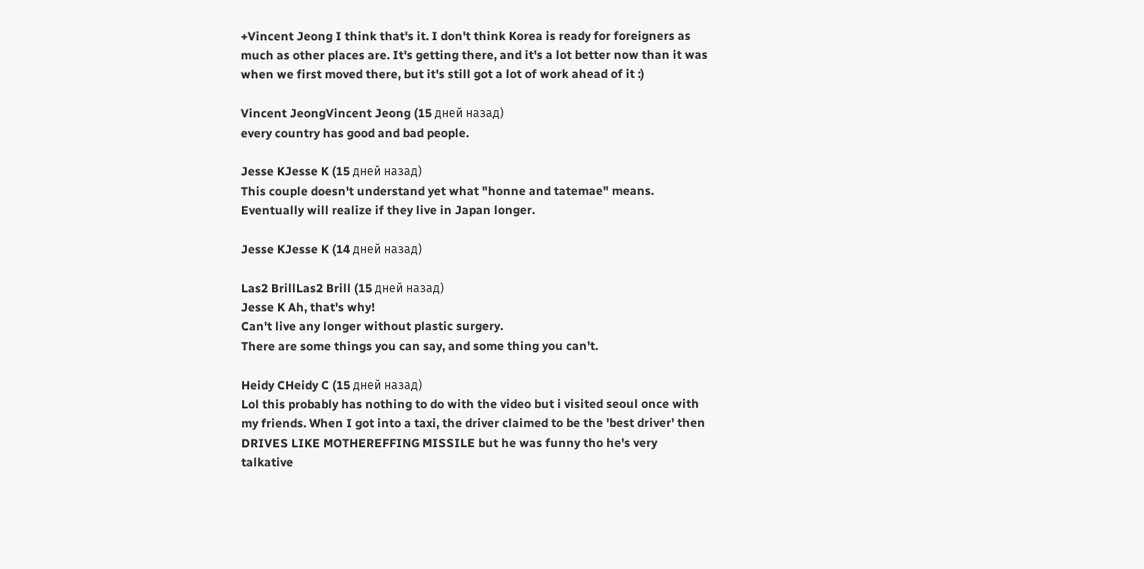+Vincent Jeong I think that's it. I don't think Korea is ready for foreigners as much as other places are. It's getting there, and it's a lot better now than it was when we first moved there, but it's still got a lot of work ahead of it :)

Vincent JeongVincent Jeong (15 дней назад)
every country has good and bad people.

Jesse KJesse K (15 дней назад)
This couple doesn't understand yet what "honne and tatemae" means. Eventually will realize if they live in Japan longer.

Jesse KJesse K (14 дней назад)

Las2 BrillLas2 Brill (15 дней назад)
Jesse K Ah, that's why!
Can't live any longer without plastic surgery.
There are some things you can say, and some thing you can't.

Heidy CHeidy C (15 дней назад)
Lol this probably has nothing to do with the video but i visited seoul once with my friends. When I got into a taxi, the driver claimed to be the 'best driver' then DRIVES LIKE MOTHEREFFING MISSILE but he was funny tho he's very talkative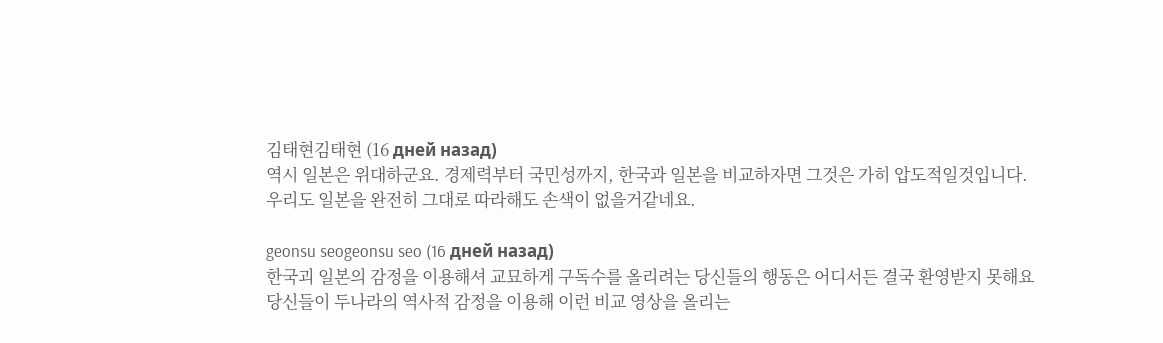김태현김태현 (16 дней назад)
역시 일본은 위대하군요. 경제력부터 국민성까지, 한국과 일본을 비교하자면 그것은 가히 압도적일것입니다.
우리도 일본을 완전히 그대로 따라해도 손색이 없을거같네요.

geonsu seogeonsu seo (16 дней назад)
한국괴 일본의 감정을 이용해셔 교묘하게 구독수를 올리려는 당신들의 행동은 어디서든 결국 환영받지 못해요
당신들이 두나라의 역사적 감정을 이용해 이런 비교 영상을 올리는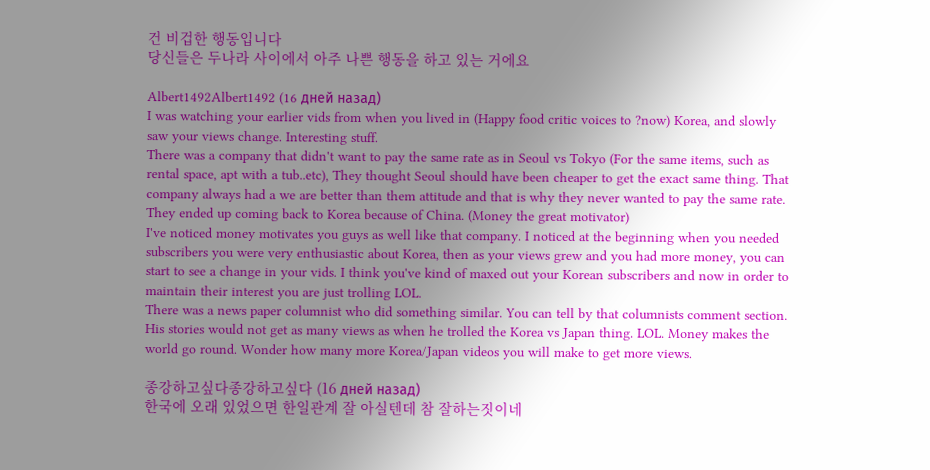건 비겁한 행동입니다
당신들은 두나라 사이에서 아주 나쁜 행동을 하고 있는 거에요

Albert1492Albert1492 (16 дней назад)
I was watching your earlier vids from when you lived in (Happy food critic voices to ?now) Korea, and slowly saw your views change. Interesting stuff.
There was a company that didn't want to pay the same rate as in Seoul vs Tokyo (For the same items, such as rental space, apt with a tub..etc), They thought Seoul should have been cheaper to get the exact same thing. That company always had a we are better than them attitude and that is why they never wanted to pay the same rate. They ended up coming back to Korea because of China. (Money the great motivator)
I've noticed money motivates you guys as well like that company. I noticed at the beginning when you needed subscribers you were very enthusiastic about Korea, then as your views grew and you had more money, you can start to see a change in your vids. I think you've kind of maxed out your Korean subscribers and now in order to maintain their interest you are just trolling LOL.
There was a news paper columnist who did something similar. You can tell by that columnists comment section. His stories would not get as many views as when he trolled the Korea vs Japan thing. LOL. Money makes the world go round. Wonder how many more Korea/Japan videos you will make to get more views.

종강하고싶다종강하고싶다 (16 дней назад)
한국에 오래 있었으면 한일관계 잘 아실텐데 참 잘하는짓이네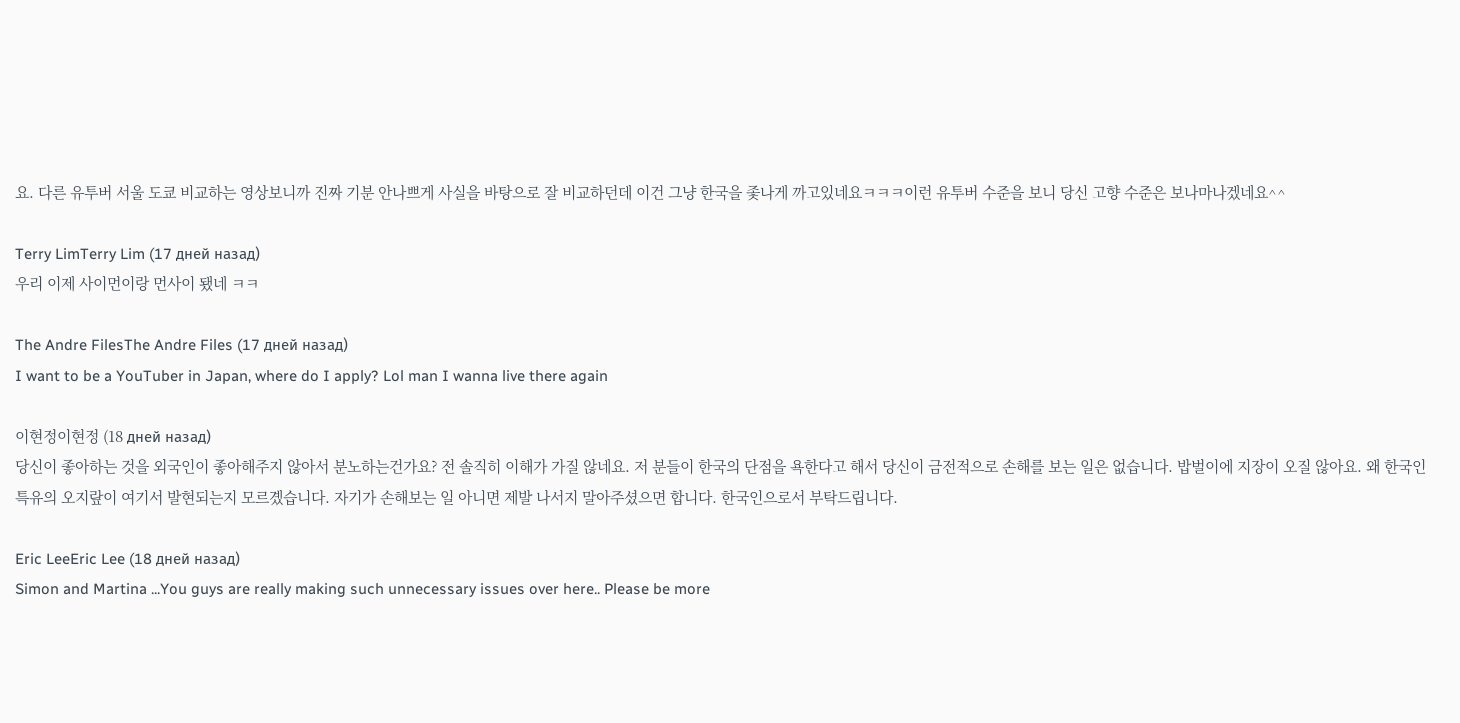요. 다른 유투버 서울 도쿄 비교하는 영상보니까 진짜 기분 안나쁘게 사실을 바탕으로 잘 비교하던데 이건 그냥 한국을 좇나게 까고있네요ㅋㅋㅋ이런 유투버 수준을 보니 당신 고향 수준은 보나마나겠네요^^

Terry LimTerry Lim (17 дней назад)
우리 이제 사이먼이랑 먼사이 됐네 ㅋㅋ

The Andre FilesThe Andre Files (17 дней назад)
I want to be a YouTuber in Japan, where do I apply? Lol man I wanna live there again

이현정이현정 (18 дней назад)
당신이 좋아하는 것을 외국인이 좋아해주지 않아서 분노하는건가요? 전 솔직히 이해가 가질 않네요. 저 분들이 한국의 단점을 욕한다고 해서 당신이 금전적으로 손해를 보는 일은 없습니다. 밥벌이에 지장이 오질 않아요. 왜 한국인 특유의 오지랖이 여기서 발현되는지 모르곘습니다. 자기가 손해보는 일 아니면 제발 나서지 말아주셨으면 합니다. 한국인으로서 부탁드립니다.

Eric LeeEric Lee (18 дней назад)
Simon and Martina ...You guys are really making such unnecessary issues over here.. Please be more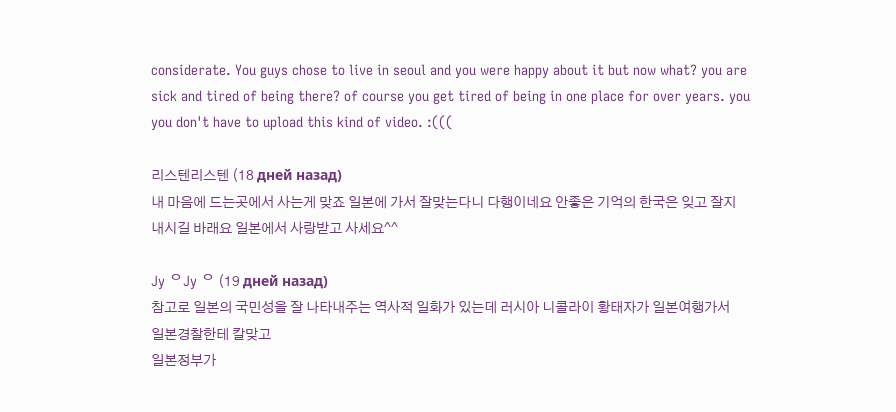considerate. You guys chose to live in seoul and you were happy about it but now what? you are sick and tired of being there? of course you get tired of being in one place for over years. you you don't have to upload this kind of video. :(((

리스텐리스텐 (18 дней назад)
내 마음에 드는곳에서 사는게 맞죠 일본에 가서 잘맞는다니 다행이네요 안좋은 기억의 한국은 잊고 잘지내시길 바래요 일본에서 사랑받고 사세요^^

Jy ᄋJy ᄋ (19 дней назад)
참고로 일본의 국민성을 잘 나타내주는 역사적 일화가 있는데 러시아 니콜라이 황태자가 일본여행가서 일본경찰한테 칼맞고
일본정부가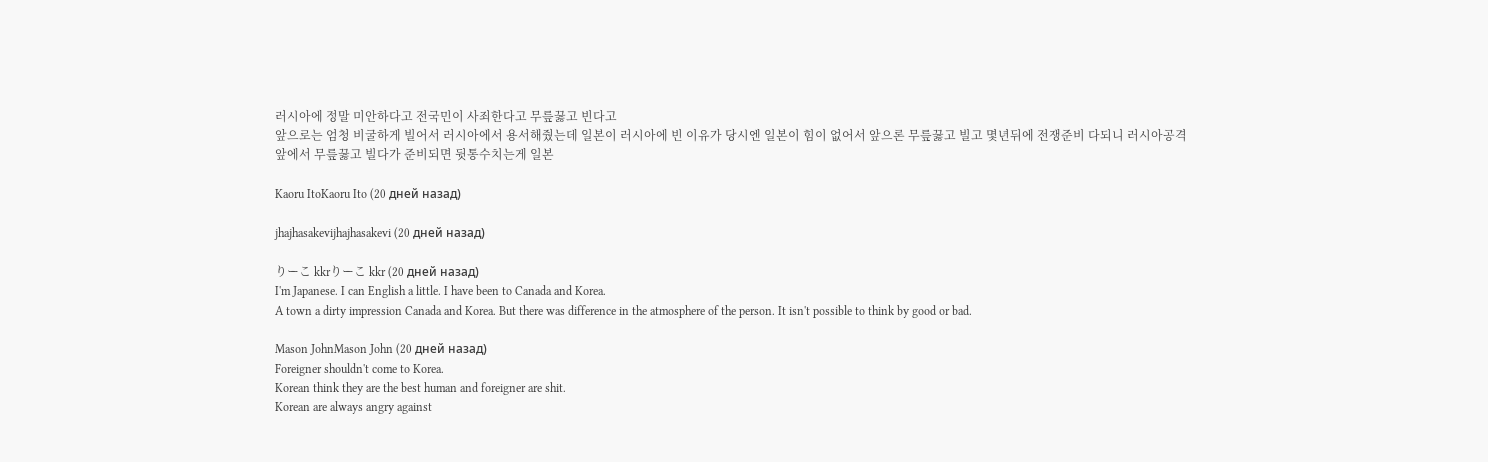러시아에 정말 미안하다고 전국민이 사죄한다고 무릎꿇고 빈다고
앞으로는 엄청 비굴하게 빌어서 러시아에서 용서해줬는데 일본이 러시아에 빈 이유가 당시엔 일본이 힘이 없어서 앞으론 무릎꿇고 빌고 몇년뒤에 전쟁준비 다되니 러시아공격
앞에서 무릎꿇고 빌다가 준비되면 뒷통수치는게 일본

Kaoru ItoKaoru Ito (20 дней назад)

jhajhasakevijhajhasakevi (20 дней назад)

りーこ kkrりーこ kkr (20 дней назад)
I'm Japanese. I can English a little. I have been to Canada and Korea.
A town a dirty impression Canada and Korea. But there was difference in the atmosphere of the person. It isn't possible to think by good or bad.

Mason JohnMason John (20 дней назад)
Foreigner shouldn't come to Korea.
Korean think they are the best human and foreigner are shit.
Korean are always angry against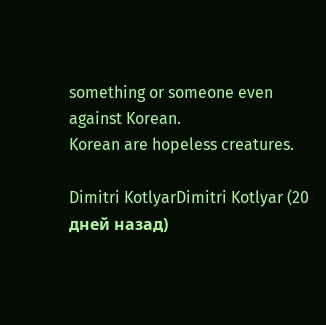something or someone even against Korean.
Korean are hopeless creatures.

Dimitri KotlyarDimitri Kotlyar (20 дней назад)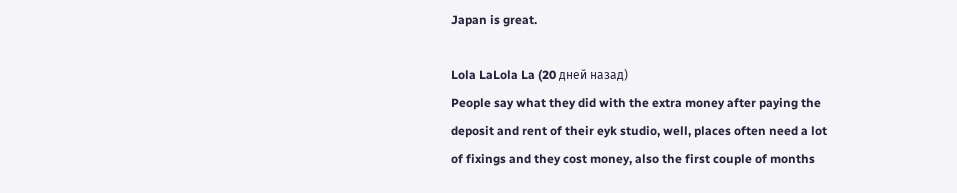Japan is great.

Lola LaLola La (20 дней назад)
People say what they did with the extra money after paying the deposit and rent of their eyk studio, well, places often need a lot of fixings and they cost money, also the first couple of months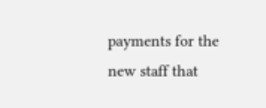payments for the new staff that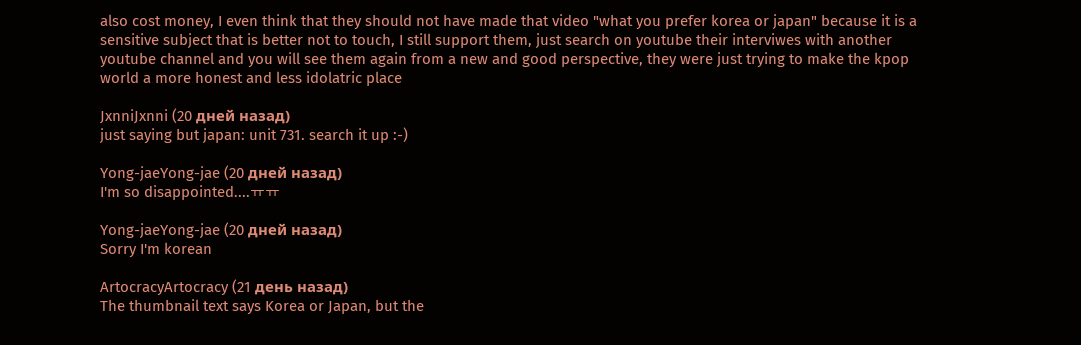also cost money, I even think that they should not have made that video "what you prefer korea or japan" because it is a sensitive subject that is better not to touch, I still support them, just search on youtube their interviwes with another youtube channel and you will see them again from a new and good perspective, they were just trying to make the kpop world a more honest and less idolatric place

JxnniJxnni (20 дней назад)
just saying but japan: unit 731. search it up :-)

Yong-jaeYong-jae (20 дней назад)
I'm so disappointed....ㅠㅠ

Yong-jaeYong-jae (20 дней назад)
Sorry I'm korean

ArtocracyArtocracy (21 день назад)
The thumbnail text says Korea or Japan, but the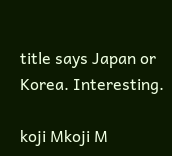title says Japan or Korea. Interesting.

koji Mkoji M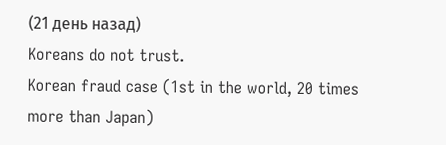(21 день назад)
Koreans do not trust.
Korean fraud case (1st in the world, 20 times more than Japan)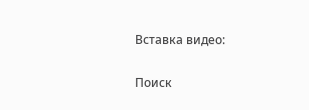Вставка видео:


Поиск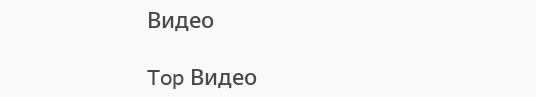Видео

Top Видео